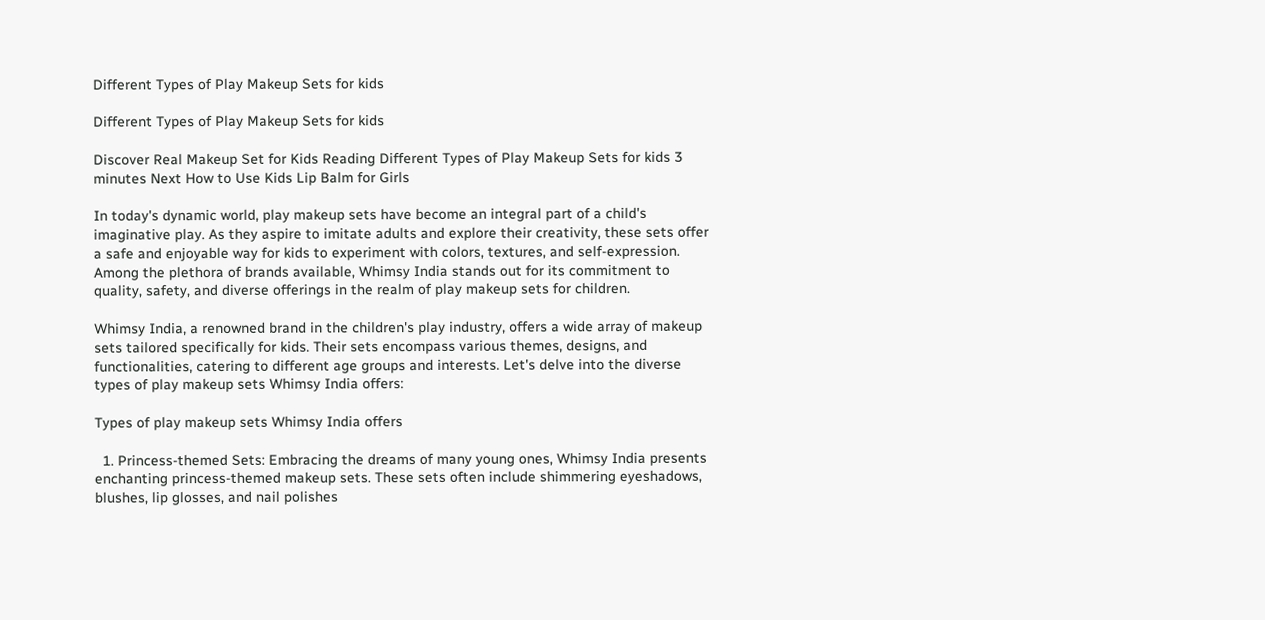Different Types of Play Makeup Sets for kids

Different Types of Play Makeup Sets for kids

Discover Real Makeup Set for Kids Reading Different Types of Play Makeup Sets for kids 3 minutes Next How to Use Kids Lip Balm for Girls

In today's dynamic world, play makeup sets have become an integral part of a child's imaginative play. As they aspire to imitate adults and explore their creativity, these sets offer a safe and enjoyable way for kids to experiment with colors, textures, and self-expression. Among the plethora of brands available, Whimsy India stands out for its commitment to quality, safety, and diverse offerings in the realm of play makeup sets for children.

Whimsy India, a renowned brand in the children's play industry, offers a wide array of makeup sets tailored specifically for kids. Their sets encompass various themes, designs, and functionalities, catering to different age groups and interests. Let's delve into the diverse types of play makeup sets Whimsy India offers:

Types of play makeup sets Whimsy India offers

  1. Princess-themed Sets: Embracing the dreams of many young ones, Whimsy India presents enchanting princess-themed makeup sets. These sets often include shimmering eyeshadows, blushes, lip glosses, and nail polishes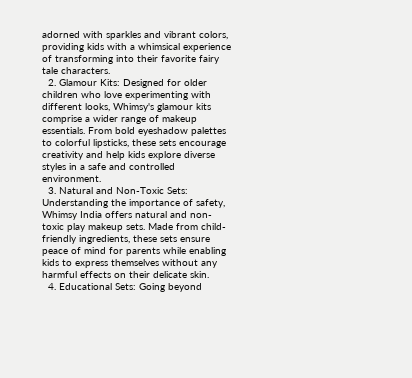adorned with sparkles and vibrant colors, providing kids with a whimsical experience of transforming into their favorite fairy tale characters.
  2. Glamour Kits: Designed for older children who love experimenting with different looks, Whimsy's glamour kits comprise a wider range of makeup essentials. From bold eyeshadow palettes to colorful lipsticks, these sets encourage creativity and help kids explore diverse styles in a safe and controlled environment.
  3. Natural and Non-Toxic Sets: Understanding the importance of safety, Whimsy India offers natural and non-toxic play makeup sets. Made from child-friendly ingredients, these sets ensure peace of mind for parents while enabling kids to express themselves without any harmful effects on their delicate skin.
  4. Educational Sets: Going beyond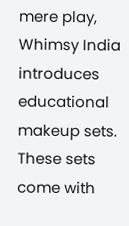mere play, Whimsy India introduces educational makeup sets. These sets come with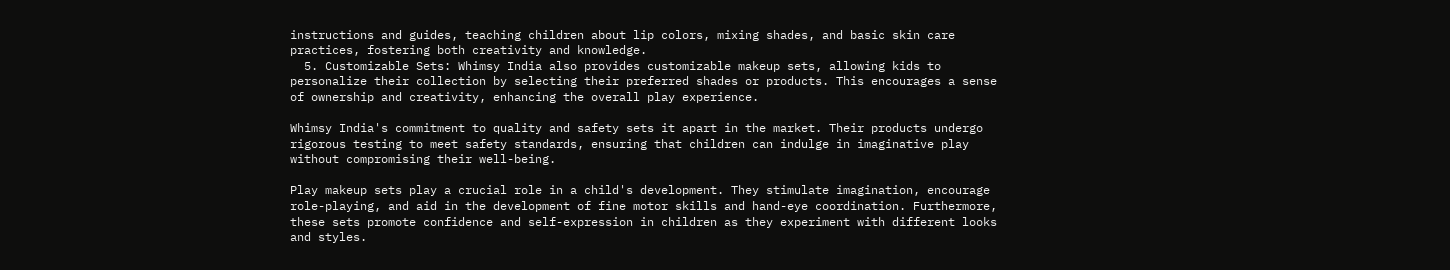instructions and guides, teaching children about lip colors, mixing shades, and basic skin care practices, fostering both creativity and knowledge.
  5. Customizable Sets: Whimsy India also provides customizable makeup sets, allowing kids to personalize their collection by selecting their preferred shades or products. This encourages a sense of ownership and creativity, enhancing the overall play experience.

Whimsy India's commitment to quality and safety sets it apart in the market. Their products undergo rigorous testing to meet safety standards, ensuring that children can indulge in imaginative play without compromising their well-being.

Play makeup sets play a crucial role in a child's development. They stimulate imagination, encourage role-playing, and aid in the development of fine motor skills and hand-eye coordination. Furthermore, these sets promote confidence and self-expression in children as they experiment with different looks and styles.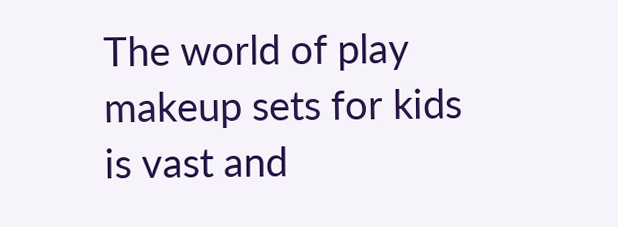The world of play makeup sets for kids is vast and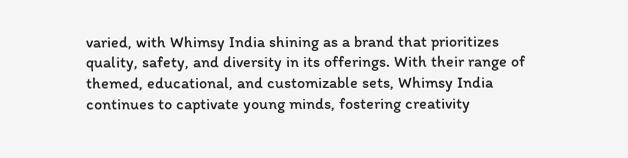varied, with Whimsy India shining as a brand that prioritizes quality, safety, and diversity in its offerings. With their range of themed, educational, and customizable sets, Whimsy India continues to captivate young minds, fostering creativity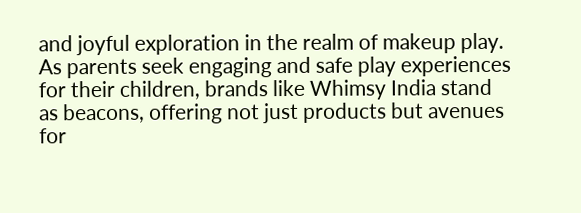and joyful exploration in the realm of makeup play. As parents seek engaging and safe play experiences for their children, brands like Whimsy India stand as beacons, offering not just products but avenues for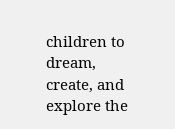children to dream, create, and explore the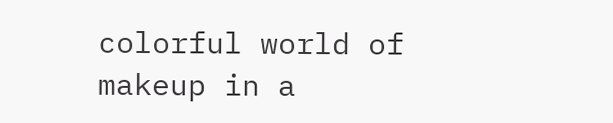colorful world of makeup in a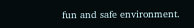fun and safe environment.